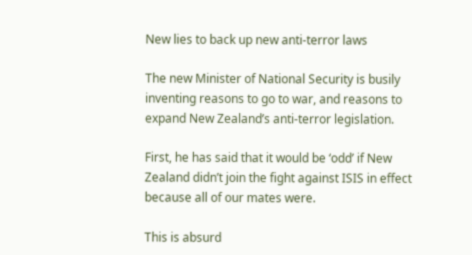New lies to back up new anti-terror laws

The new Minister of National Security is busily inventing reasons to go to war, and reasons to expand New Zealand’s anti-terror legislation.

First, he has said that it would be ‘odd’ if New Zealand didn’t join the fight against ISIS in effect because all of our mates were.

This is absurd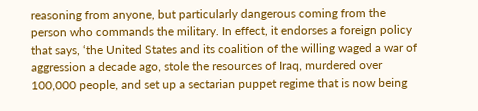reasoning from anyone, but particularly dangerous coming from the person who commands the military. In effect, it endorses a foreign policy that says, ‘the United States and its coalition of the willing waged a war of aggression a decade ago, stole the resources of Iraq, murdered over 100,000 people, and set up a sectarian puppet regime that is now being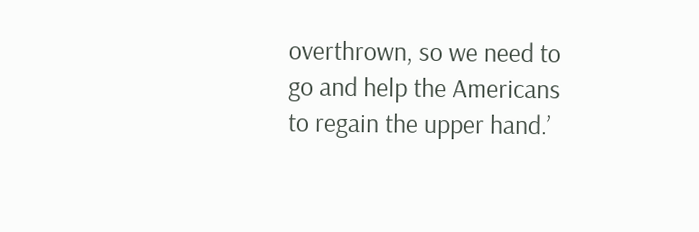overthrown, so we need to go and help the Americans to regain the upper hand.’